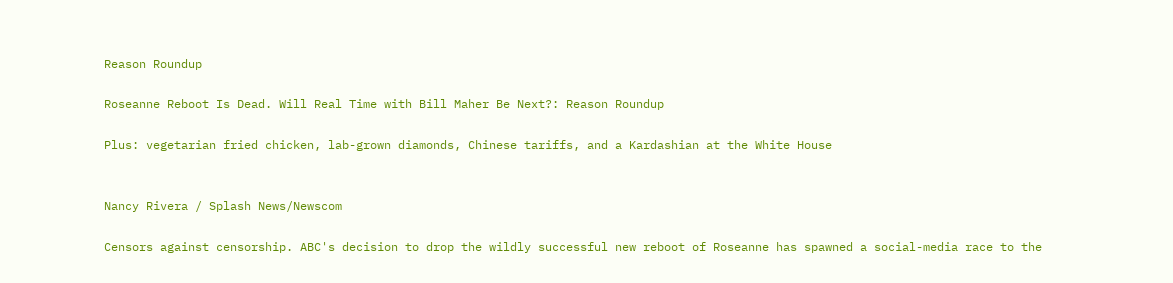Reason Roundup

Roseanne Reboot Is Dead. Will Real Time with Bill Maher Be Next?: Reason Roundup

Plus: vegetarian fried chicken, lab-grown diamonds, Chinese tariffs, and a Kardashian at the White House


Nancy Rivera / Splash News/Newscom

Censors against censorship. ABC's decision to drop the wildly successful new reboot of Roseanne has spawned a social-media race to the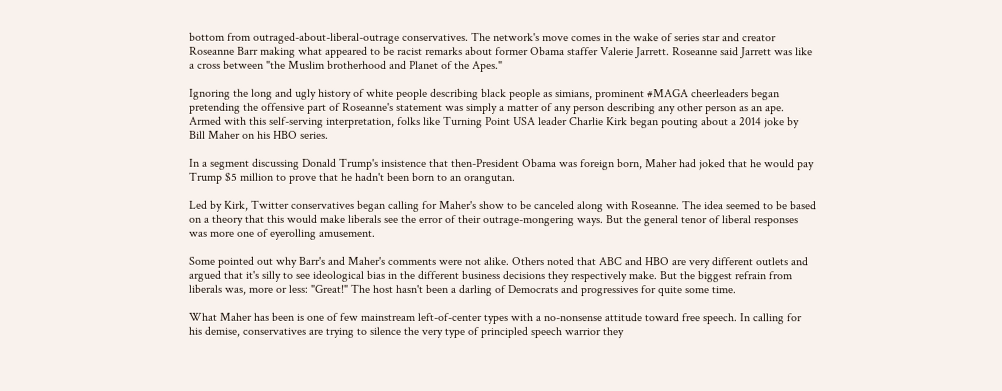bottom from outraged-about-liberal-outrage conservatives. The network's move comes in the wake of series star and creator Roseanne Barr making what appeared to be racist remarks about former Obama staffer Valerie Jarrett. Roseanne said Jarrett was like a cross between "the Muslim brotherhood and Planet of the Apes."

Ignoring the long and ugly history of white people describing black people as simians, prominent #MAGA cheerleaders began pretending the offensive part of Roseanne's statement was simply a matter of any person describing any other person as an ape. Armed with this self-serving interpretation, folks like Turning Point USA leader Charlie Kirk began pouting about a 2014 joke by Bill Maher on his HBO series.

In a segment discussing Donald Trump's insistence that then-President Obama was foreign born, Maher had joked that he would pay Trump $5 million to prove that he hadn't been born to an orangutan.

Led by Kirk, Twitter conservatives began calling for Maher's show to be canceled along with Roseanne. The idea seemed to be based on a theory that this would make liberals see the error of their outrage-mongering ways. But the general tenor of liberal responses was more one of eyerolling amusement.

Some pointed out why Barr's and Maher's comments were not alike. Others noted that ABC and HBO are very different outlets and argued that it's silly to see ideological bias in the different business decisions they respectively make. But the biggest refrain from liberals was, more or less: "Great!" The host hasn't been a darling of Democrats and progressives for quite some time.

What Maher has been is one of few mainstream left-of-center types with a no-nonsense attitude toward free speech. In calling for his demise, conservatives are trying to silence the very type of principled speech warrior they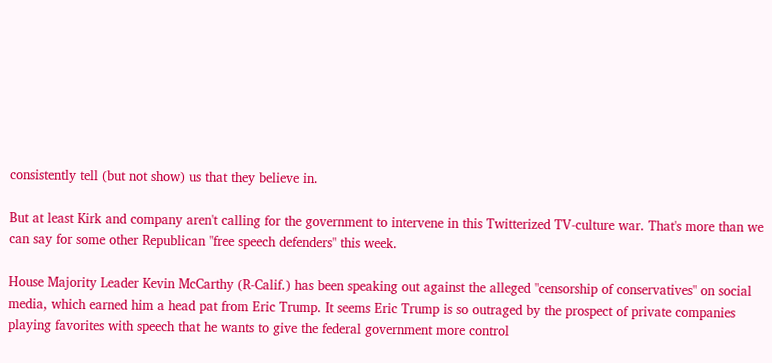consistently tell (but not show) us that they believe in.

But at least Kirk and company aren't calling for the government to intervene in this Twitterized TV-culture war. That's more than we can say for some other Republican "free speech defenders" this week.

House Majority Leader Kevin McCarthy (R-Calif.) has been speaking out against the alleged "censorship of conservatives" on social media, which earned him a head pat from Eric Trump. It seems Eric Trump is so outraged by the prospect of private companies playing favorites with speech that he wants to give the federal government more control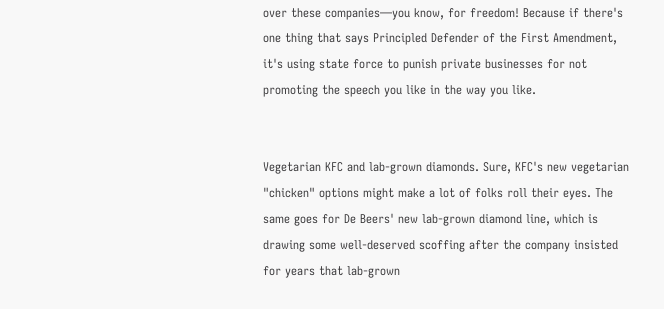over these companies—you know, for freedom! Because if there's one thing that says Principled Defender of the First Amendment, it's using state force to punish private businesses for not promoting the speech you like in the way you like.


Vegetarian KFC and lab-grown diamonds. Sure, KFC's new vegetarian "chicken" options might make a lot of folks roll their eyes. The same goes for De Beers' new lab-grown diamond line, which is drawing some well-deserved scoffing after the company insisted for years that lab-grown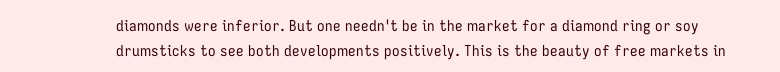diamonds were inferior. But one needn't be in the market for a diamond ring or soy drumsticks to see both developments positively. This is the beauty of free markets in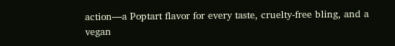action—a Poptart flavor for every taste, cruelty-free bling, and a vegan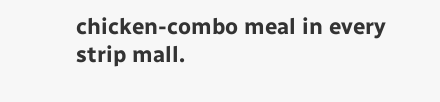chicken-combo meal in every strip mall.